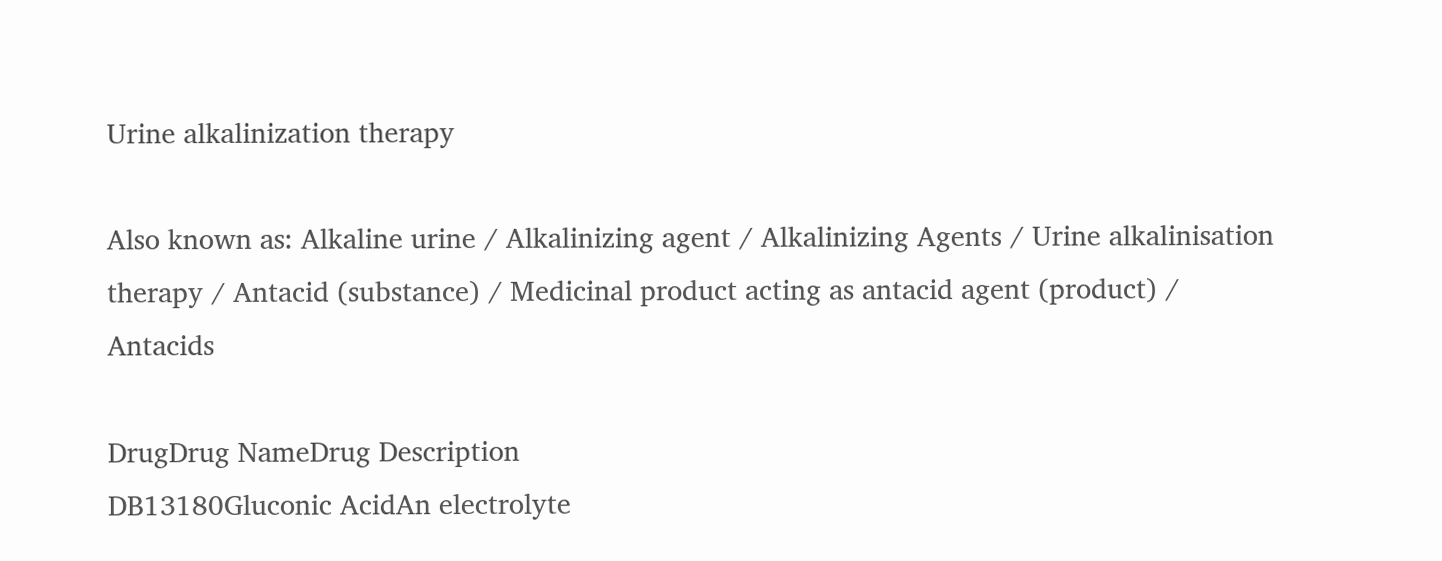Urine alkalinization therapy

Also known as: Alkaline urine / Alkalinizing agent / Alkalinizing Agents / Urine alkalinisation therapy / Antacid (substance) / Medicinal product acting as antacid agent (product) / Antacids

DrugDrug NameDrug Description
DB13180Gluconic AcidAn electrolyte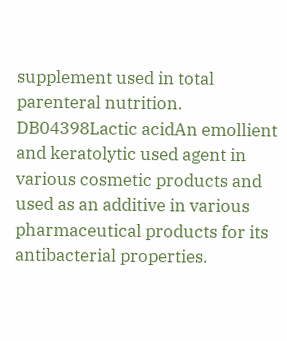supplement used in total parenteral nutrition.
DB04398Lactic acidAn emollient and keratolytic used agent in various cosmetic products and used as an additive in various pharmaceutical products for its antibacterial properties.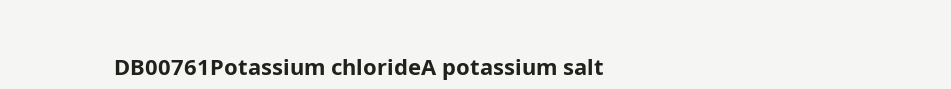DB00761Potassium chlorideA potassium salt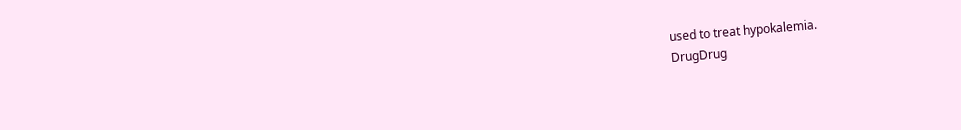used to treat hypokalemia.
DrugDrug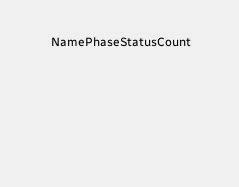NamePhaseStatusCount